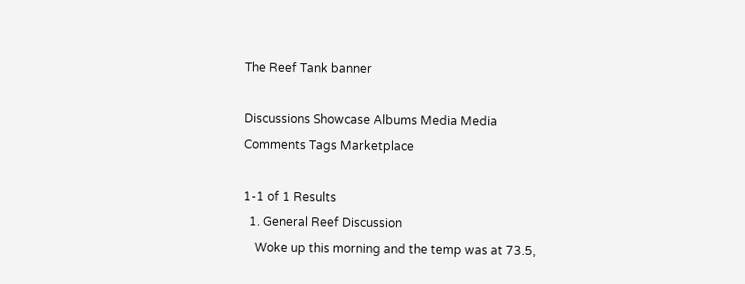The Reef Tank banner

Discussions Showcase Albums Media Media Comments Tags Marketplace

1-1 of 1 Results
  1. General Reef Discussion
    Woke up this morning and the temp was at 73.5,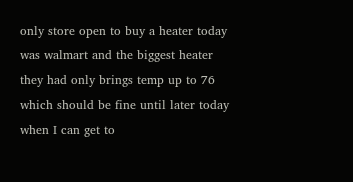only store open to buy a heater today was walmart and the biggest heater they had only brings temp up to 76 which should be fine until later today when I can get to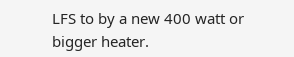LFS to by a new 400 watt or bigger heater.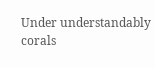Under understandably corals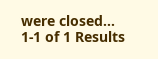were closed...
1-1 of 1 Results